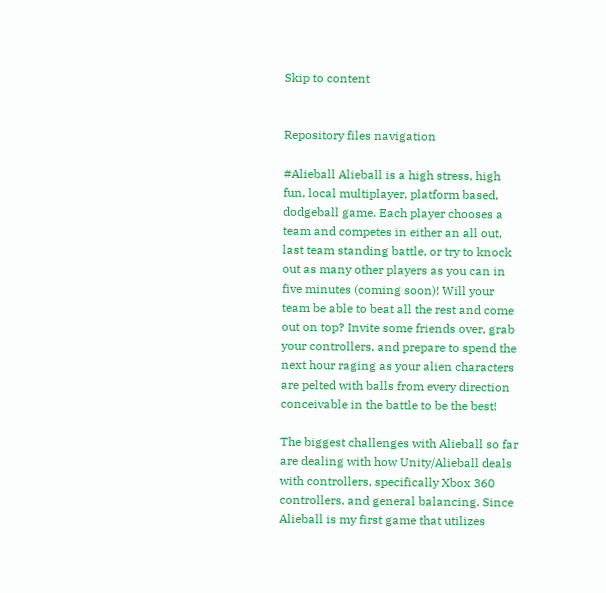Skip to content


Repository files navigation

#Alieball Alieball is a high stress, high fun, local multiplayer, platform based, dodgeball game. Each player chooses a team and competes in either an all out, last team standing battle, or try to knock out as many other players as you can in five minutes (coming soon)! Will your team be able to beat all the rest and come out on top? Invite some friends over, grab your controllers, and prepare to spend the next hour raging as your alien characters are pelted with balls from every direction conceivable in the battle to be the best!

The biggest challenges with Alieball so far are dealing with how Unity/Alieball deals with controllers, specifically Xbox 360 controllers, and general balancing. Since Alieball is my first game that utilizes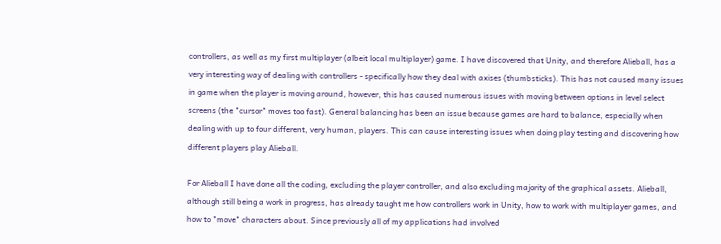controllers, as well as my first multiplayer (albeit local multiplayer) game. I have discovered that Unity, and therefore Alieball, has a very interesting way of dealing with controllers - specifically how they deal with axises (thumbsticks). This has not caused many issues in game when the player is moving around, however, this has caused numerous issues with moving between options in level select screens (the "cursor" moves too fast). General balancing has been an issue because games are hard to balance, especially when dealing with up to four different, very human, players. This can cause interesting issues when doing play testing and discovering how different players play Alieball.

For Alieball I have done all the coding, excluding the player controller, and also excluding majority of the graphical assets. Alieball, although still being a work in progress, has already taught me how controllers work in Unity, how to work with multiplayer games, and how to "move" characters about. Since previously all of my applications had involved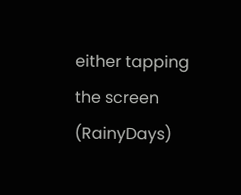either tapping the screen (RainyDays)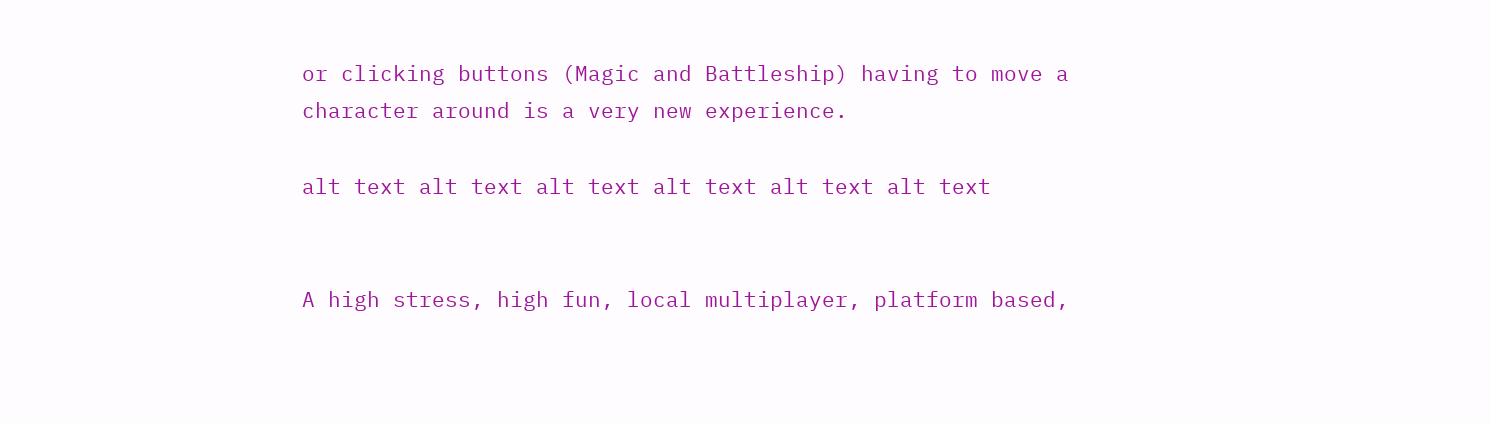or clicking buttons (Magic and Battleship) having to move a character around is a very new experience.

alt text alt text alt text alt text alt text alt text


A high stress, high fun, local multiplayer, platform based,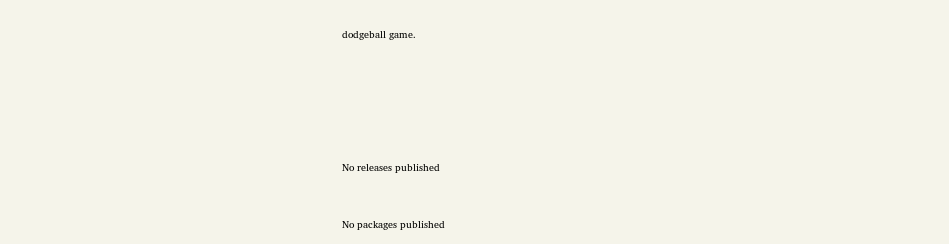dodgeball game.






No releases published


No packages published